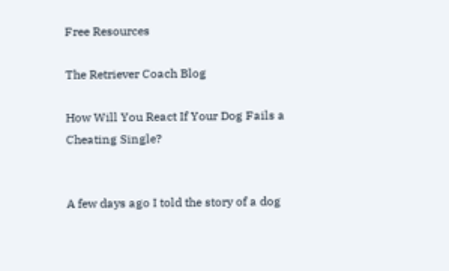Free Resources

The Retriever Coach Blog

How Will You React If Your Dog Fails a Cheating Single?


A few days ago I told the story of a dog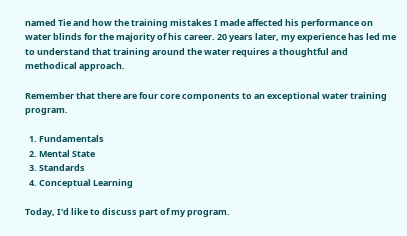named Tie and how the training mistakes I made affected his performance on water blinds for the majority of his career. 20 years later, my experience has led me to understand that training around the water requires a thoughtful and methodical approach.

Remember that there are four core components to an exceptional water training program.

  1. Fundamentals
  2. Mental State
  3. Standards
  4. Conceptual Learning

Today, I'd like to discuss part of my program.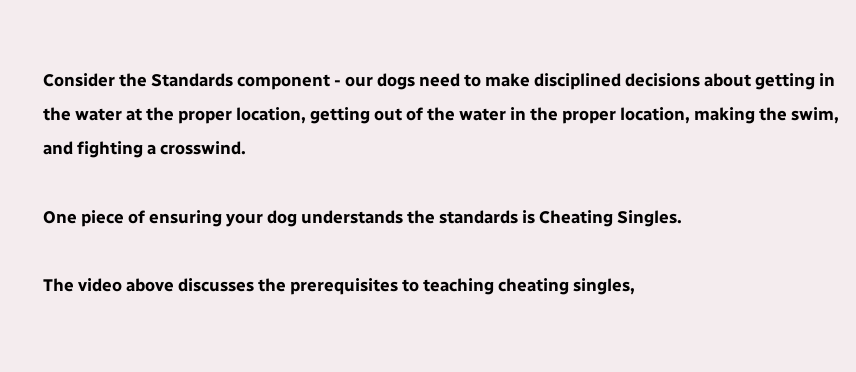Consider the Standards component - our dogs need to make disciplined decisions about getting in the water at the proper location, getting out of the water in the proper location, making the swim, and fighting a crosswind.

One piece of ensuring your dog understands the standards is Cheating Singles.

The video above discusses the prerequisites to teaching cheating singles,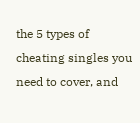the 5 types of cheating singles you need to cover, and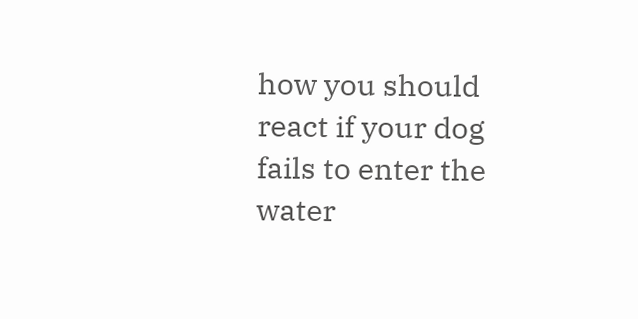how you should react if your dog fails to enter the water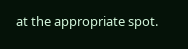at the appropriate spot.